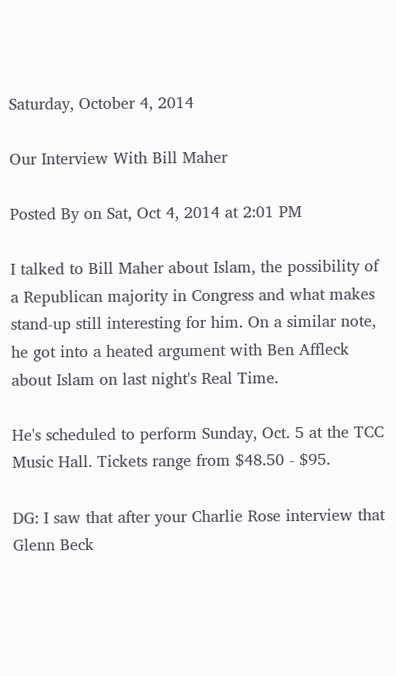Saturday, October 4, 2014

Our Interview With Bill Maher

Posted By on Sat, Oct 4, 2014 at 2:01 PM

I talked to Bill Maher about Islam, the possibility of a Republican majority in Congress and what makes stand-up still interesting for him. On a similar note, he got into a heated argument with Ben Affleck about Islam on last night's Real Time.

He's scheduled to perform Sunday, Oct. 5 at the TCC Music Hall. Tickets range from $48.50 - $95.

DG: I saw that after your Charlie Rose interview that Glenn Beck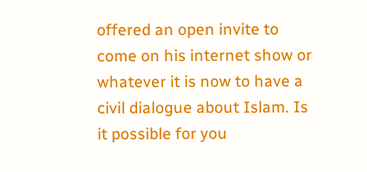offered an open invite to come on his internet show or whatever it is now to have a civil dialogue about Islam. Is it possible for you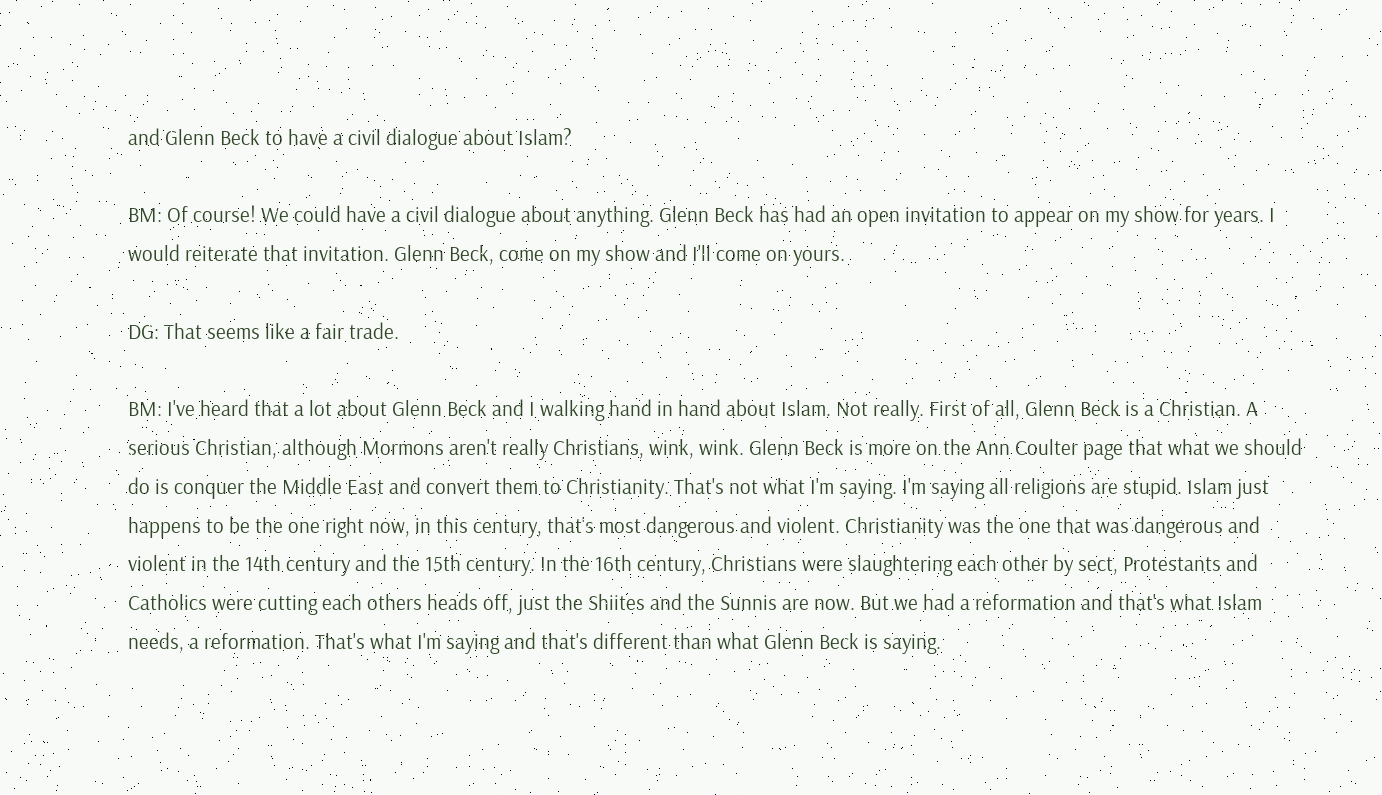and Glenn Beck to have a civil dialogue about Islam?

BM: Of course! We could have a civil dialogue about anything. Glenn Beck has had an open invitation to appear on my show for years. I would reiterate that invitation. Glenn Beck, come on my show and I'll come on yours.

DG: That seems like a fair trade.

BM: I've heard that a lot about Glenn Beck and I walking hand in hand about Islam. Not really. First of all, Glenn Beck is a Christian. A serious Christian, although Mormons aren't really Christians, wink, wink. Glenn Beck is more on the Ann Coulter page that what we should do is conquer the Middle East and convert them to Christianity. That's not what I'm saying. I'm saying all religions are stupid. Islam just happens to be the one right now, in this century, that's most dangerous and violent. Christianity was the one that was dangerous and violent in the 14th century and the 15th century. In the 16th century, Christians were slaughtering each other by sect, Protestants and Catholics were cutting each others heads off, just the Shiites and the Sunnis are now. But we had a reformation and that's what Islam needs, a reformation. That's what I'm saying and that's different than what Glenn Beck is saying.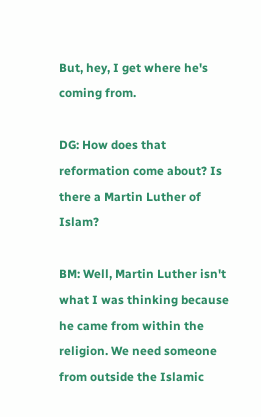But, hey, I get where he's coming from.

DG: How does that reformation come about? Is there a Martin Luther of Islam?

BM: Well, Martin Luther isn't what I was thinking because he came from within the religion. We need someone from outside the Islamic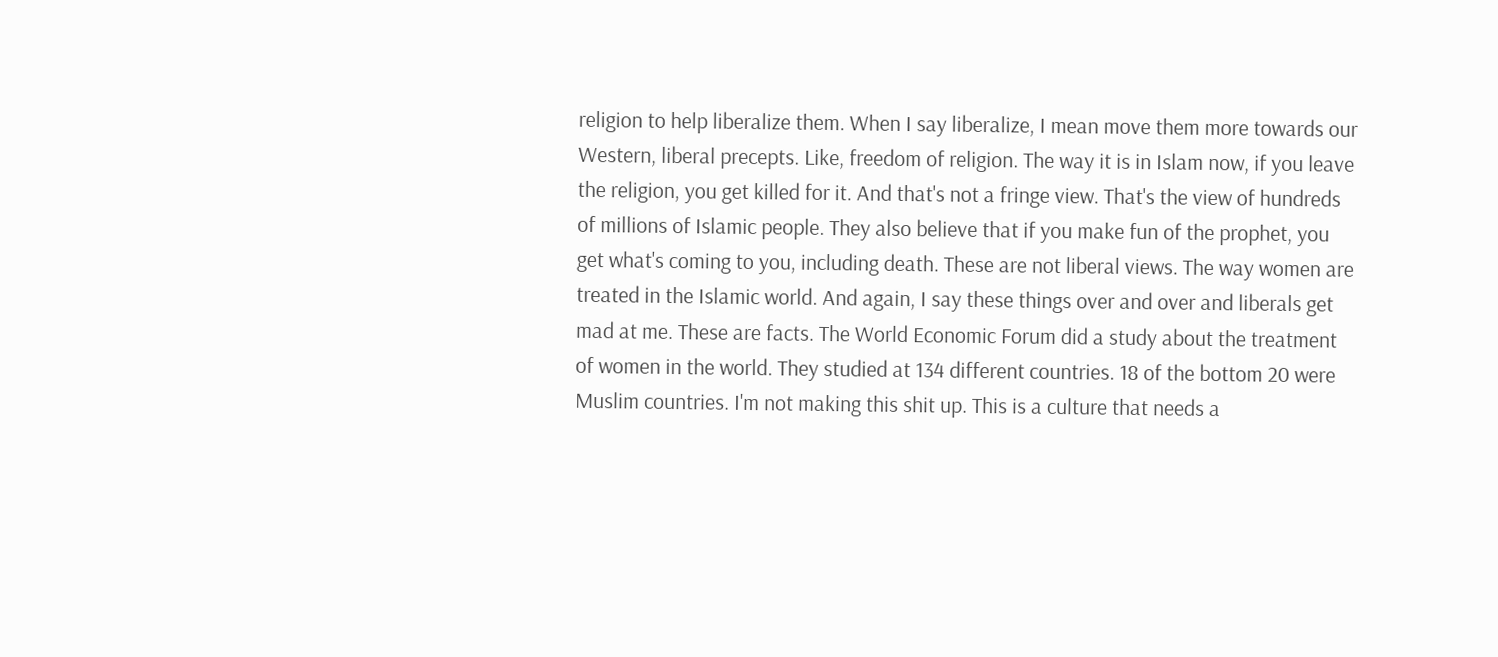religion to help liberalize them. When I say liberalize, I mean move them more towards our Western, liberal precepts. Like, freedom of religion. The way it is in Islam now, if you leave the religion, you get killed for it. And that's not a fringe view. That's the view of hundreds of millions of Islamic people. They also believe that if you make fun of the prophet, you get what's coming to you, including death. These are not liberal views. The way women are treated in the Islamic world. And again, I say these things over and over and liberals get mad at me. These are facts. The World Economic Forum did a study about the treatment of women in the world. They studied at 134 different countries. 18 of the bottom 20 were Muslim countries. I'm not making this shit up. This is a culture that needs a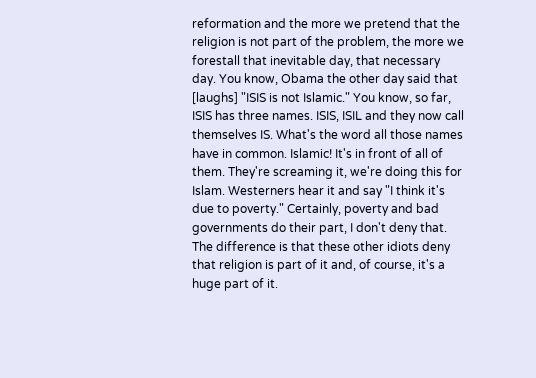reformation and the more we pretend that the religion is not part of the problem, the more we forestall that inevitable day, that necessary day. You know, Obama the other day said that [laughs] "ISIS is not Islamic." You know, so far, ISIS has three names. ISIS, ISIL and they now call themselves IS. What's the word all those names have in common. Islamic! It's in front of all of them. They're screaming it, we're doing this for Islam. Westerners hear it and say "I think it's due to poverty." Certainly, poverty and bad governments do their part, I don't deny that. The difference is that these other idiots deny that religion is part of it and, of course, it's a huge part of it.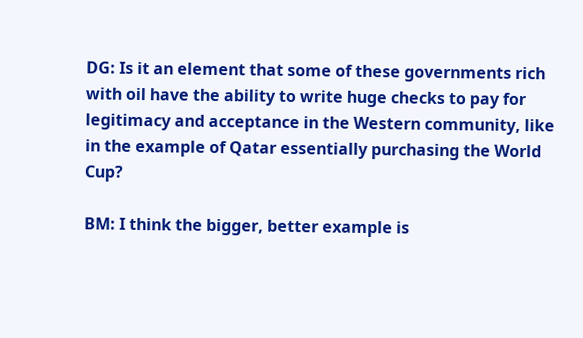DG: Is it an element that some of these governments rich with oil have the ability to write huge checks to pay for legitimacy and acceptance in the Western community, like in the example of Qatar essentially purchasing the World Cup?

BM: I think the bigger, better example is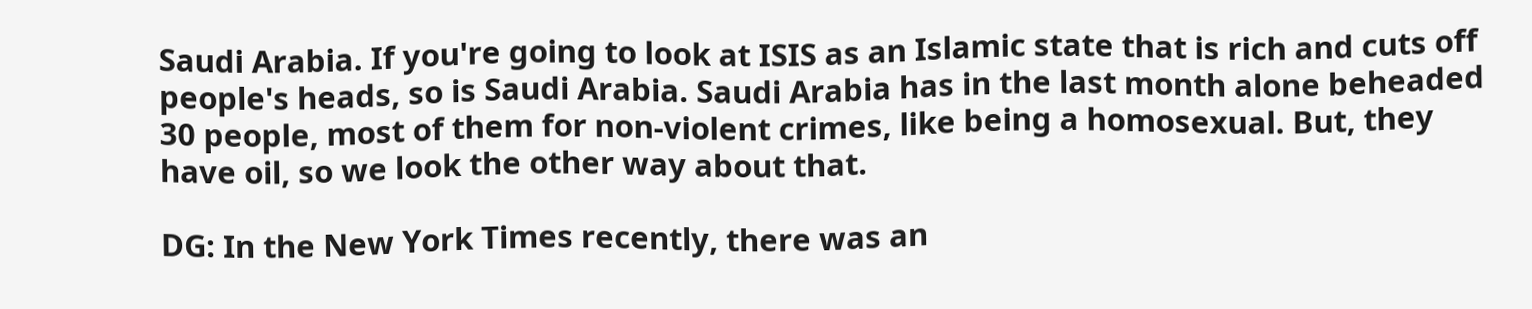Saudi Arabia. If you're going to look at ISIS as an Islamic state that is rich and cuts off people's heads, so is Saudi Arabia. Saudi Arabia has in the last month alone beheaded 30 people, most of them for non-violent crimes, like being a homosexual. But, they have oil, so we look the other way about that.

DG: In the New York Times recently, there was an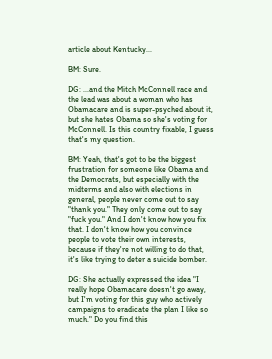article about Kentucky...

BM: Sure.

DG: ...and the Mitch McConnell race and the lead was about a woman who has Obamacare and is super-psyched about it, but she hates Obama so she's voting for McConnell. Is this country fixable, I guess that's my question.

BM: Yeah, that's got to be the biggest frustration for someone like Obama and the Democrats, but especially with the midterms and also with elections in general, people never come out to say "thank you." They only come out to say "fuck you." And I don't know how you fix that. I don't know how you convince people to vote their own interests, because if they're not willing to do that, it's like trying to deter a suicide bomber.

DG: She actually expressed the idea "I really hope Obamacare doesn't go away, but I'm voting for this guy who actively campaigns to eradicate the plan I like so much." Do you find this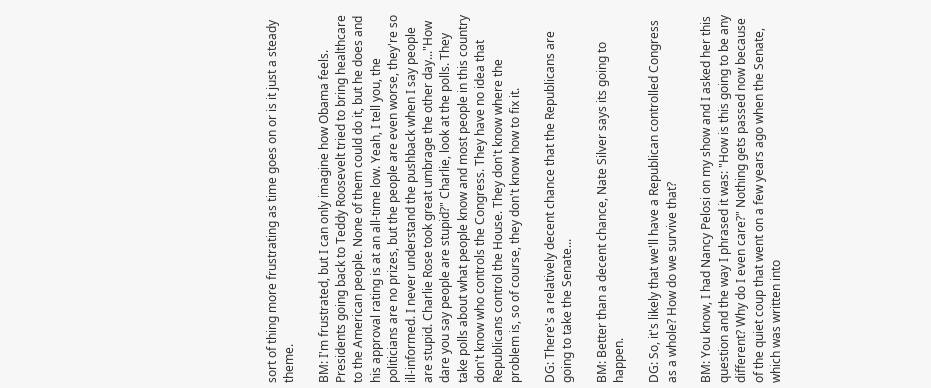sort of thing more frustrating as time goes on or is it just a steady theme.

BM: I'm frustrated, but I can only imagine how Obama feels. Presidents going back to Teddy Roosevelt tried to bring healthcare to the American people. None of them could do it, but he does and his approval rating is at an all-time low. Yeah, I tell you, the politicians are no prizes, but the people are even worse, they're so ill-informed. I never understand the pushback when I say people are stupid. Charlie Rose took great umbrage the other day..."How dare you say people are stupid?" Charlie, look at the polls. They take polls about what people know and most people in this country don't know who controls the Congress. They have no idea that Republicans control the House. They don't know where the problem is, so of course, they don't know how to fix it.

DG: There's a relatively decent chance that the Republicans are going to take the Senate...

BM: Better than a decent chance, Nate Silver says its going to happen.

DG: So, it's likely that we'll have a Republican controlled Congress as a whole? How do we survive that?

BM: You know, I had Nancy Pelosi on my show and I asked her this question and the way I phrased it was: "How is this going to be any different? Why do I even care?" Nothing gets passed now because of the quiet coup that went on a few years ago when the Senate, which was written into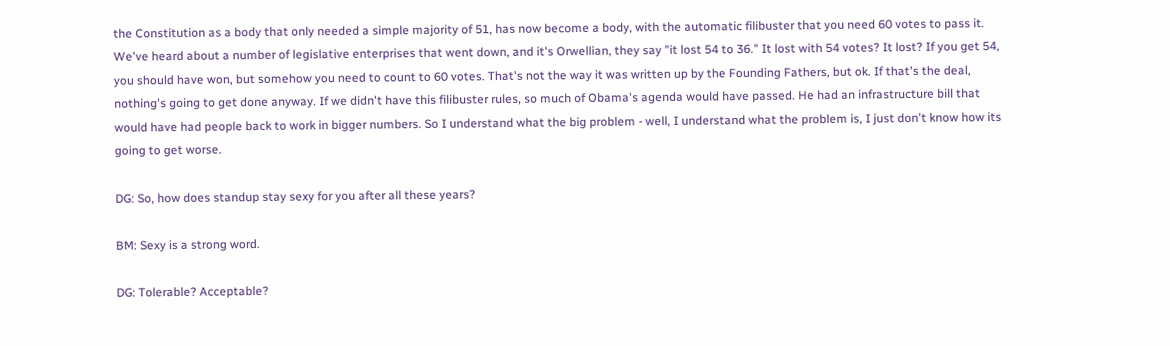the Constitution as a body that only needed a simple majority of 51, has now become a body, with the automatic filibuster that you need 60 votes to pass it. We've heard about a number of legislative enterprises that went down, and it's Orwellian, they say "it lost 54 to 36." It lost with 54 votes? It lost? If you get 54, you should have won, but somehow you need to count to 60 votes. That's not the way it was written up by the Founding Fathers, but ok. If that's the deal, nothing's going to get done anyway. If we didn't have this filibuster rules, so much of Obama's agenda would have passed. He had an infrastructure bill that would have had people back to work in bigger numbers. So I understand what the big problem - well, I understand what the problem is, I just don't know how its going to get worse.

DG: So, how does standup stay sexy for you after all these years?

BM: Sexy is a strong word.

DG: Tolerable? Acceptable?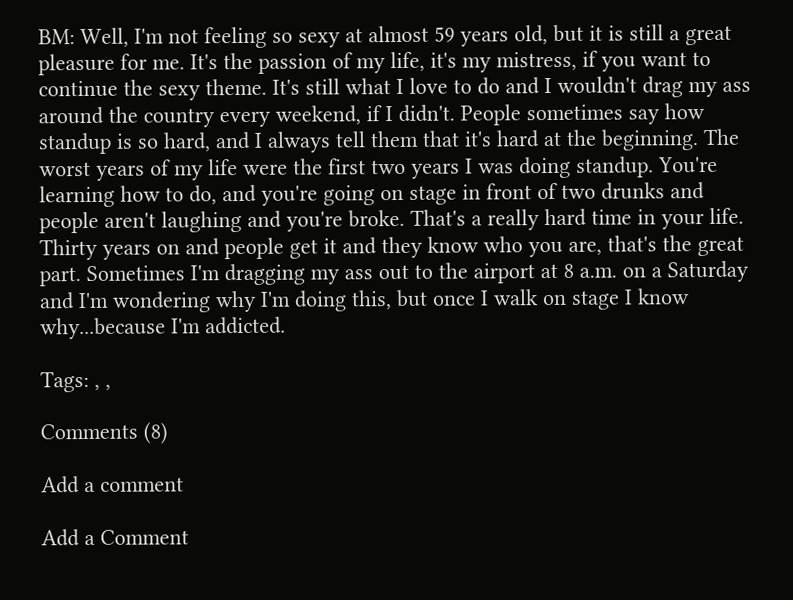BM: Well, I'm not feeling so sexy at almost 59 years old, but it is still a great pleasure for me. It's the passion of my life, it's my mistress, if you want to continue the sexy theme. It's still what I love to do and I wouldn't drag my ass around the country every weekend, if I didn't. People sometimes say how standup is so hard, and I always tell them that it's hard at the beginning. The worst years of my life were the first two years I was doing standup. You're learning how to do, and you're going on stage in front of two drunks and people aren't laughing and you're broke. That's a really hard time in your life. Thirty years on and people get it and they know who you are, that's the great part. Sometimes I'm dragging my ass out to the airport at 8 a.m. on a Saturday and I'm wondering why I'm doing this, but once I walk on stage I know why...because I'm addicted.

Tags: , ,

Comments (8)

Add a comment

Add a Comment